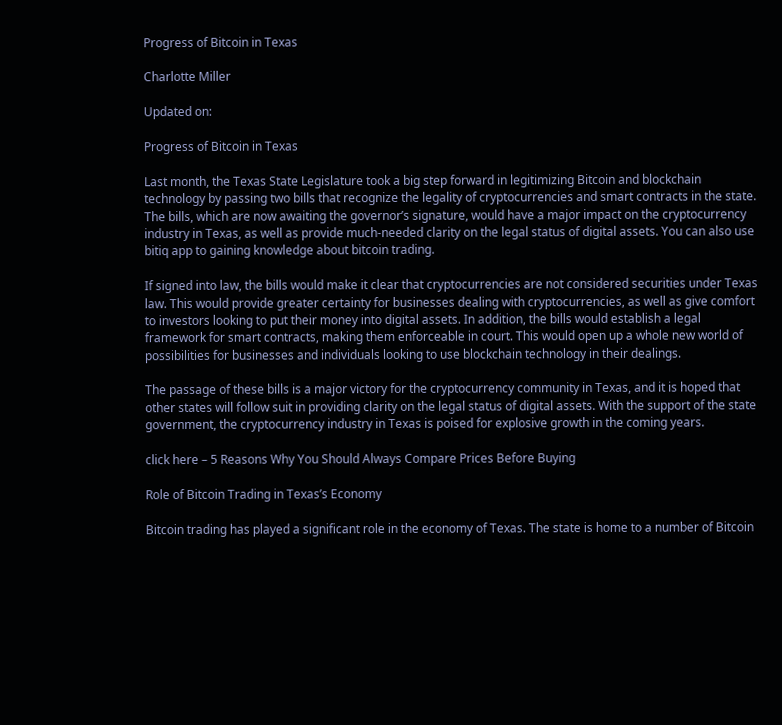Progress of Bitcoin in Texas

Charlotte Miller

Updated on:

Progress of Bitcoin in Texas

Last month, the Texas State Legislature took a big step forward in legitimizing Bitcoin and blockchain technology by passing two bills that recognize the legality of cryptocurrencies and smart contracts in the state. The bills, which are now awaiting the governor’s signature, would have a major impact on the cryptocurrency industry in Texas, as well as provide much-needed clarity on the legal status of digital assets. You can also use bitiq app to gaining knowledge about bitcoin trading.

If signed into law, the bills would make it clear that cryptocurrencies are not considered securities under Texas law. This would provide greater certainty for businesses dealing with cryptocurrencies, as well as give comfort to investors looking to put their money into digital assets. In addition, the bills would establish a legal framework for smart contracts, making them enforceable in court. This would open up a whole new world of possibilities for businesses and individuals looking to use blockchain technology in their dealings.

The passage of these bills is a major victory for the cryptocurrency community in Texas, and it is hoped that other states will follow suit in providing clarity on the legal status of digital assets. With the support of the state government, the cryptocurrency industry in Texas is poised for explosive growth in the coming years.

click here – 5 Reasons Why You Should Always Compare Prices Before Buying

Role of Bitcoin Trading in Texas’s Economy

Bitcoin trading has played a significant role in the economy of Texas. The state is home to a number of Bitcoin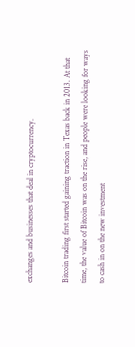exchanges and businesses that deal in cryptocurrency.

Bitcoin trading first started gaining traction in Texas back in 2013. At that time, the value of Bitcoin was on the rise, and people were looking for ways to cash in on the new investment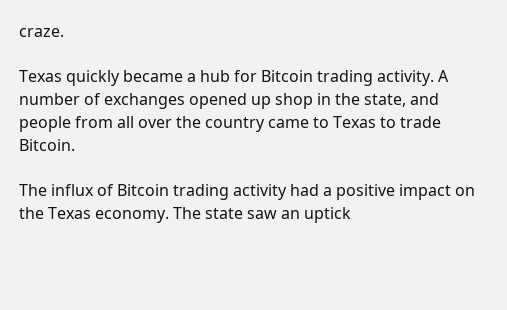craze.

Texas quickly became a hub for Bitcoin trading activity. A number of exchanges opened up shop in the state, and people from all over the country came to Texas to trade Bitcoin.

The influx of Bitcoin trading activity had a positive impact on the Texas economy. The state saw an uptick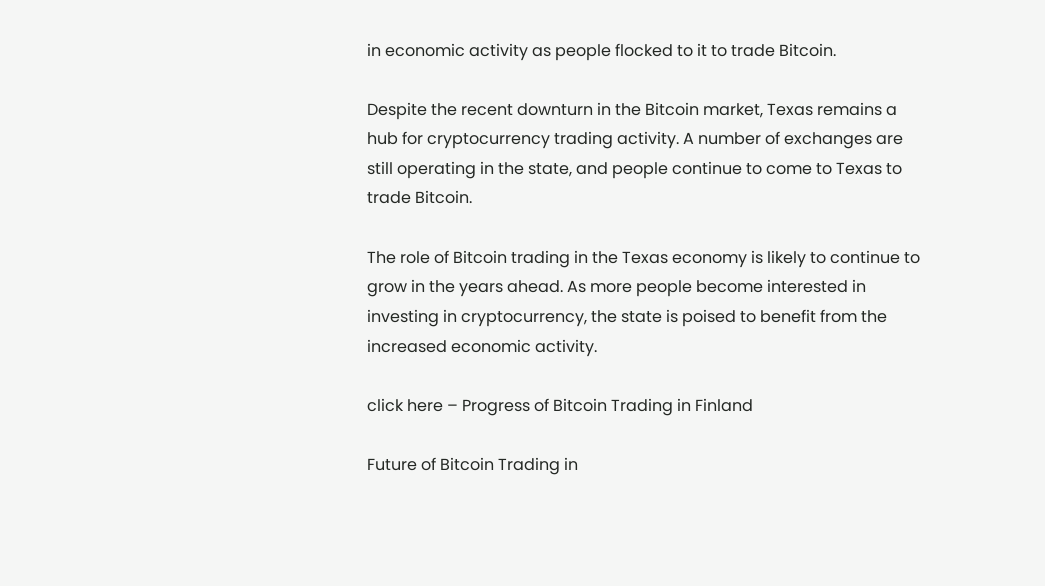in economic activity as people flocked to it to trade Bitcoin.

Despite the recent downturn in the Bitcoin market, Texas remains a hub for cryptocurrency trading activity. A number of exchanges are still operating in the state, and people continue to come to Texas to trade Bitcoin.

The role of Bitcoin trading in the Texas economy is likely to continue to grow in the years ahead. As more people become interested in investing in cryptocurrency, the state is poised to benefit from the increased economic activity.

click here – Progress of Bitcoin Trading in Finland

Future of Bitcoin Trading in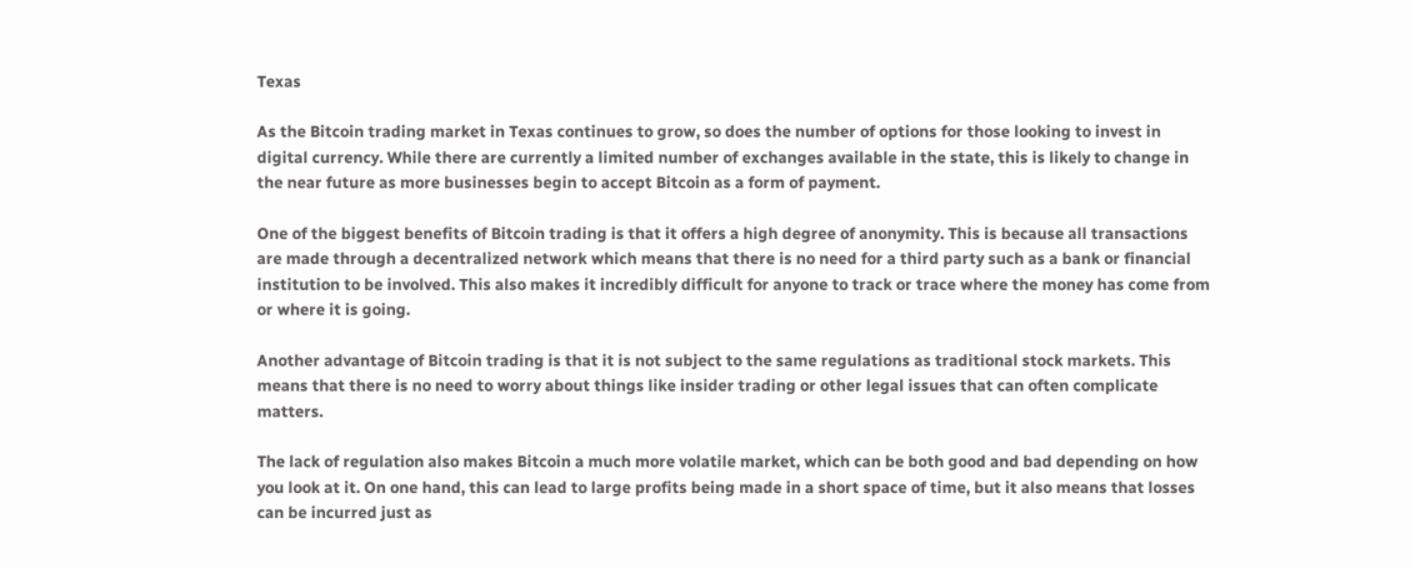Texas

As the Bitcoin trading market in Texas continues to grow, so does the number of options for those looking to invest in digital currency. While there are currently a limited number of exchanges available in the state, this is likely to change in the near future as more businesses begin to accept Bitcoin as a form of payment.

One of the biggest benefits of Bitcoin trading is that it offers a high degree of anonymity. This is because all transactions are made through a decentralized network which means that there is no need for a third party such as a bank or financial institution to be involved. This also makes it incredibly difficult for anyone to track or trace where the money has come from or where it is going.

Another advantage of Bitcoin trading is that it is not subject to the same regulations as traditional stock markets. This means that there is no need to worry about things like insider trading or other legal issues that can often complicate matters.

The lack of regulation also makes Bitcoin a much more volatile market, which can be both good and bad depending on how you look at it. On one hand, this can lead to large profits being made in a short space of time, but it also means that losses can be incurred just as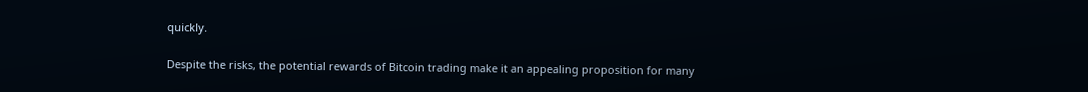quickly.

Despite the risks, the potential rewards of Bitcoin trading make it an appealing proposition for many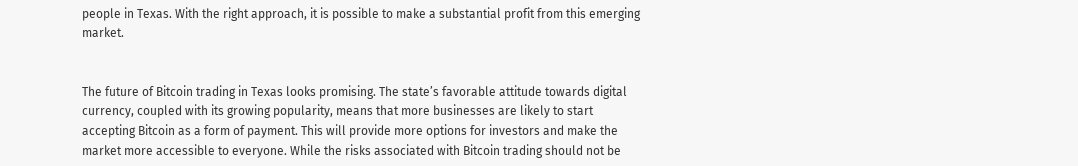people in Texas. With the right approach, it is possible to make a substantial profit from this emerging market.


The future of Bitcoin trading in Texas looks promising. The state’s favorable attitude towards digital currency, coupled with its growing popularity, means that more businesses are likely to start accepting Bitcoin as a form of payment. This will provide more options for investors and make the market more accessible to everyone. While the risks associated with Bitcoin trading should not be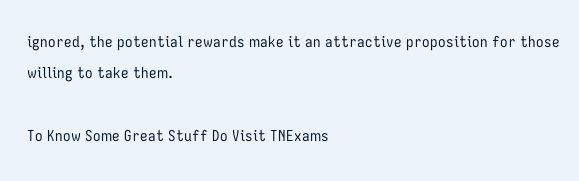ignored, the potential rewards make it an attractive proposition for those willing to take them.

To Know Some Great Stuff Do Visit TNExams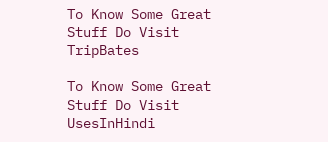To Know Some Great Stuff Do Visit TripBates

To Know Some Great Stuff Do Visit UsesInHindi